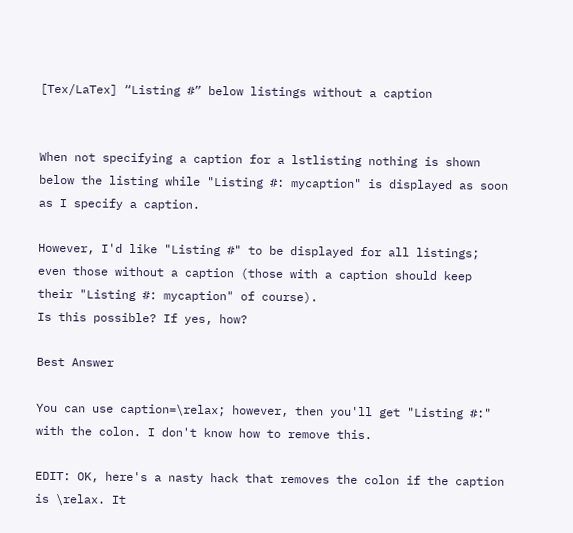[Tex/LaTex] “Listing #” below listings without a caption


When not specifying a caption for a lstlisting nothing is shown below the listing while "Listing #: mycaption" is displayed as soon as I specify a caption.

However, I'd like "Listing #" to be displayed for all listings; even those without a caption (those with a caption should keep their "Listing #: mycaption" of course).
Is this possible? If yes, how?

Best Answer

You can use caption=\relax; however, then you'll get "Listing #:" with the colon. I don't know how to remove this.

EDIT: OK, here's a nasty hack that removes the colon if the caption is \relax. It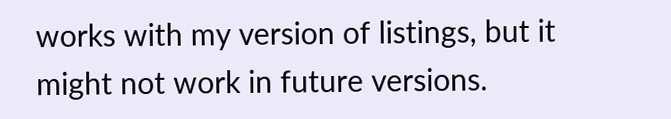works with my version of listings, but it might not work in future versions.